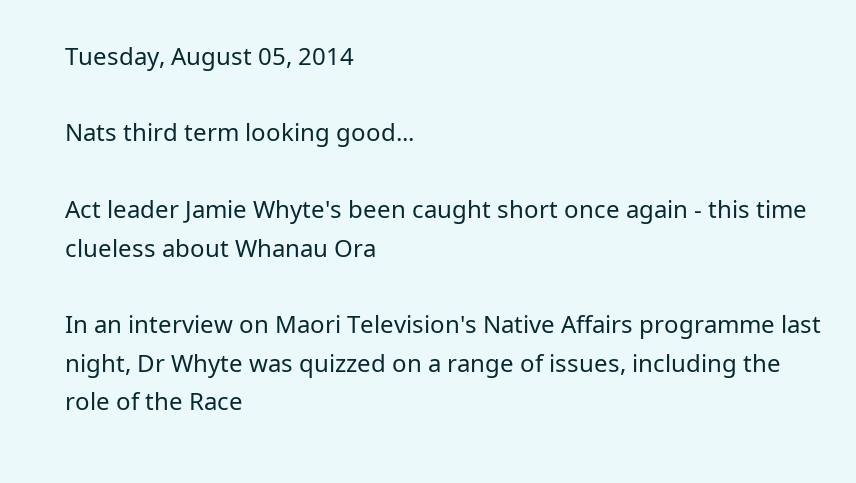Tuesday, August 05, 2014

Nats third term looking good...

Act leader Jamie Whyte's been caught short once again - this time clueless about Whanau Ora

In an interview on Maori Television's Native Affairs programme last night, Dr Whyte was quizzed on a range of issues, including the role of the Race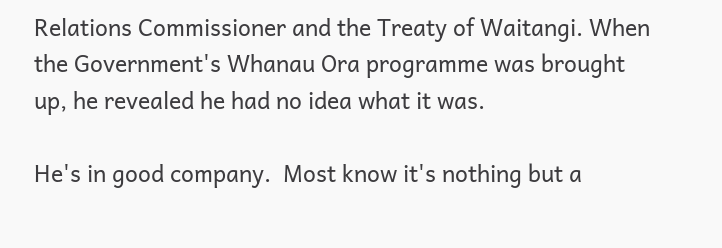Relations Commissioner and the Treaty of Waitangi. When the Government's Whanau Ora programme was brought up, he revealed he had no idea what it was.

He's in good company.  Most know it's nothing but a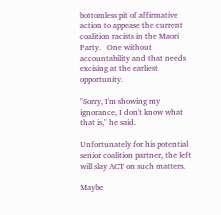bottomless pit of affirmative action to appease the current coalition racists in the Maori Party.   One without accountability and that needs excising at the earliest opportunity.

"Sorry, I'm showing my ignorance, I don't know what that is," he said.

Unfortunately for his potential senior coalition partner, the left will slay ACT on such matters.

Maybe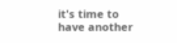it's time to have another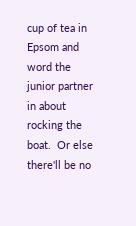cup of tea in Epsom and word the junior partner in about rocking the boat.  Or else there'll be no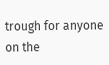trough for anyone on the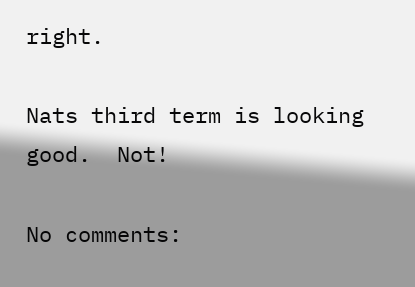right.

Nats third term is looking good.  Not!

No comments: